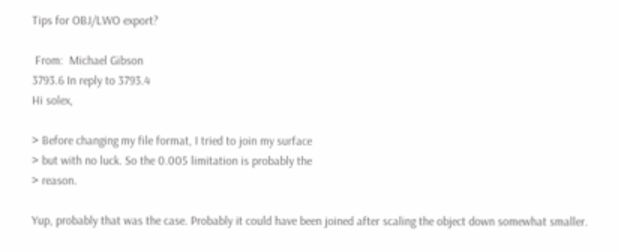Tips for OBJ/LWO export?

 From:  Michael Gibson
3793.6 In reply to 3793.4
Hi solex,

> Before changing my file format, I tried to join my surface
> but with no luck. So the 0.005 limitation is probably the
> reason.

Yup, probably that was the case. Probably it could have been joined after scaling the object down somewhat smaller.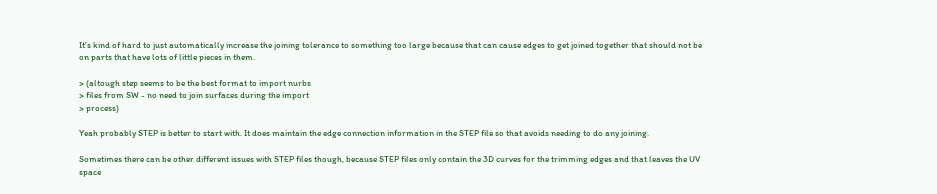It's kind of hard to just automatically increase the joining tolerance to something too large because that can cause edges to get joined together that should not be on parts that have lots of little pieces in them.

> (altough step seems to be the best format to import nurbs
> files from SW - no need to join surfaces during the import
> process)

Yeah probably STEP is better to start with. It does maintain the edge connection information in the STEP file so that avoids needing to do any joining.

Sometimes there can be other different issues with STEP files though, because STEP files only contain the 3D curves for the trimming edges and that leaves the UV space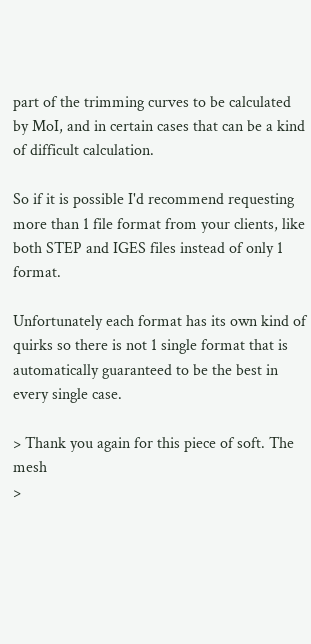part of the trimming curves to be calculated by MoI, and in certain cases that can be a kind of difficult calculation.

So if it is possible I'd recommend requesting more than 1 file format from your clients, like both STEP and IGES files instead of only 1 format.

Unfortunately each format has its own kind of quirks so there is not 1 single format that is automatically guaranteed to be the best in every single case.

> Thank you again for this piece of soft. The mesh
>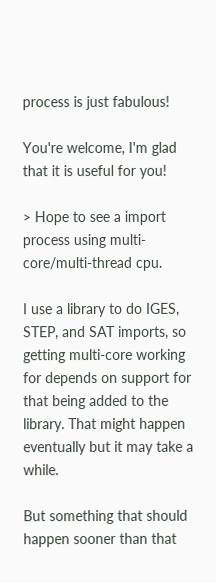process is just fabulous!

You're welcome, I'm glad that it is useful for you!

> Hope to see a import process using multi-core/multi-thread cpu.

I use a library to do IGES, STEP, and SAT imports, so getting multi-core working for depends on support for that being added to the library. That might happen eventually but it may take a while.

But something that should happen sooner than that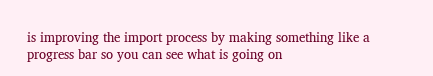is improving the import process by making something like a progress bar so you can see what is going on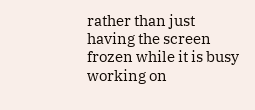rather than just having the screen frozen while it is busy working on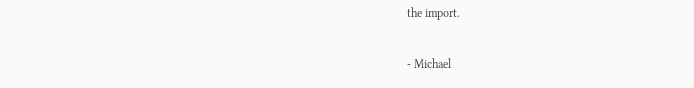the import.

- Michael